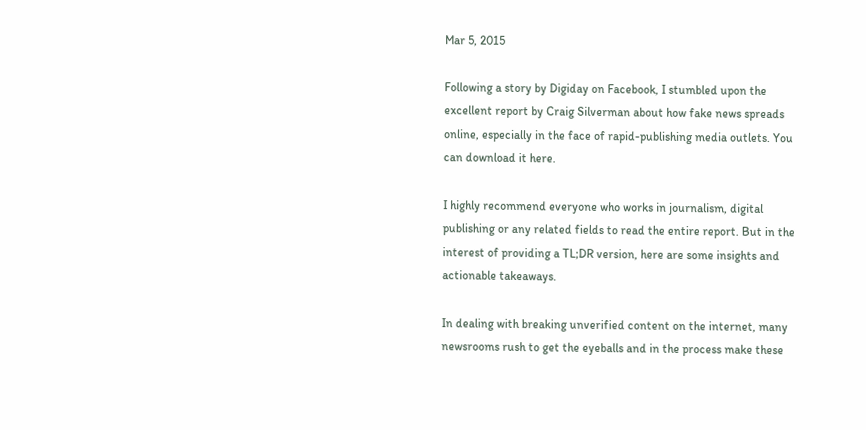Mar 5, 2015

Following a story by Digiday on Facebook, I stumbled upon the excellent report by Craig Silverman about how fake news spreads online, especially in the face of rapid-publishing media outlets. You can download it here.

I highly recommend everyone who works in journalism, digital publishing or any related fields to read the entire report. But in the interest of providing a TL;DR version, here are some insights and actionable takeaways.

In dealing with breaking unverified content on the internet, many newsrooms rush to get the eyeballs and in the process make these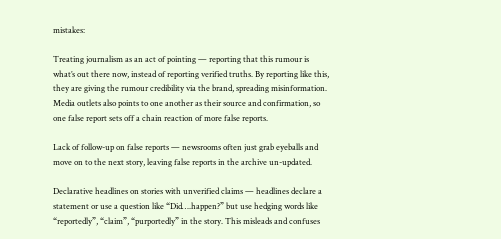mistakes:

Treating journalism as an act of pointing — reporting that this rumour is what’s out there now, instead of reporting verified truths. By reporting like this, they are giving the rumour credibility via the brand, spreading misinformation. Media outlets also points to one another as their source and confirmation, so one false report sets off a chain reaction of more false reports.

Lack of follow-up on false reports — newsrooms often just grab eyeballs and move on to the next story, leaving false reports in the archive un-updated.

Declarative headlines on stories with unverified claims — headlines declare a statement or use a question like “Did….happen?” but use hedging words like “reportedly”, “claim”, “purportedly” in the story. This misleads and confuses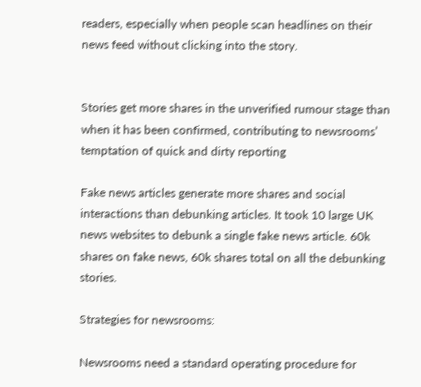readers, especially when people scan headlines on their news feed without clicking into the story.


Stories get more shares in the unverified rumour stage than when it has been confirmed, contributing to newsrooms’ temptation of quick and dirty reporting

Fake news articles generate more shares and social interactions than debunking articles. It took 10 large UK news websites to debunk a single fake news article. 60k shares on fake news, 60k shares total on all the debunking stories.

Strategies for newsrooms:

Newsrooms need a standard operating procedure for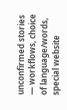unconfirmed stories — workflows, choice of language/words, special website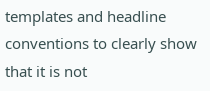templates and headline conventions to clearly show that it is not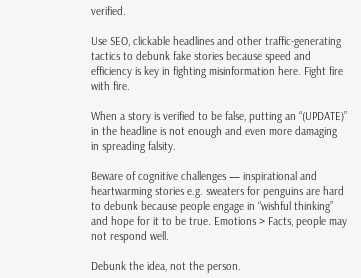verified.

Use SEO, clickable headlines and other traffic-generating tactics to debunk fake stories because speed and efficiency is key in fighting misinformation here. Fight fire with fire.

When a story is verified to be false, putting an “(UPDATE)” in the headline is not enough and even more damaging in spreading falsity.

Beware of cognitive challenges — inspirational and heartwarming stories e.g. sweaters for penguins are hard to debunk because people engage in “wishful thinking” and hope for it to be true. Emotions > Facts, people may not respond well.

Debunk the idea, not the person.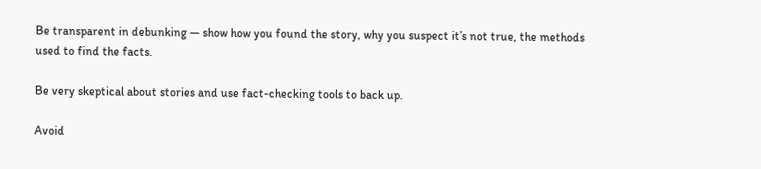Be transparent in debunking — show how you found the story, why you suspect it’s not true, the methods used to find the facts.

Be very skeptical about stories and use fact-checking tools to back up.

Avoid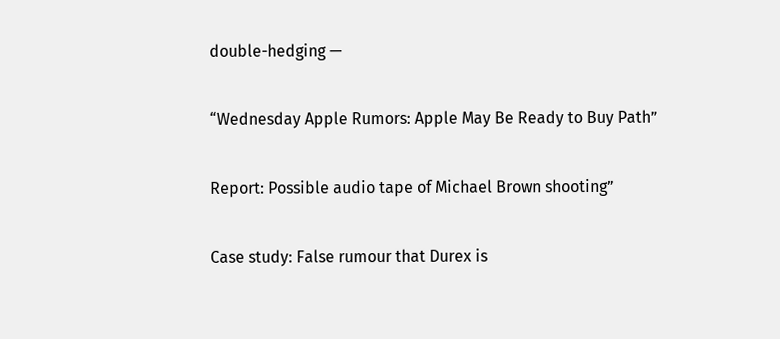double-hedging —

“Wednesday Apple Rumors: Apple May Be Ready to Buy Path”

Report: Possible audio tape of Michael Brown shooting”

Case study: False rumour that Durex is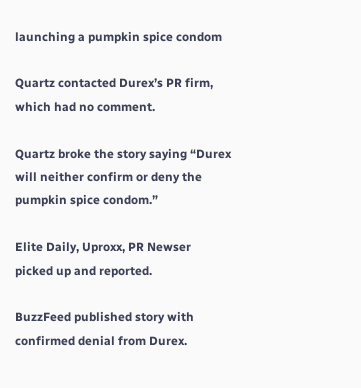launching a pumpkin spice condom

Quartz contacted Durex’s PR firm, which had no comment.

Quartz broke the story saying “Durex will neither confirm or deny the pumpkin spice condom.”

Elite Daily, Uproxx, PR Newser picked up and reported.

BuzzFeed published story with confirmed denial from Durex.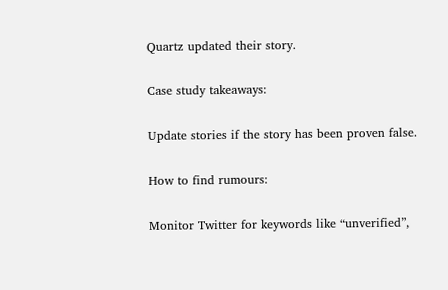Quartz updated their story.

Case study takeaways:

Update stories if the story has been proven false.

How to find rumours:

Monitor Twitter for keywords like “unverified”,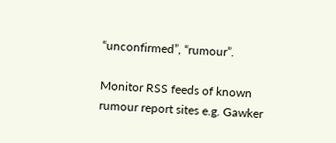“unconfirmed”, “rumour”.

Monitor RSS feeds of known rumour report sites e.g. Gawker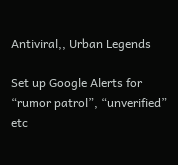Antiviral,, Urban Legends

Set up Google Alerts for “rumor patrol”, “unverified” etc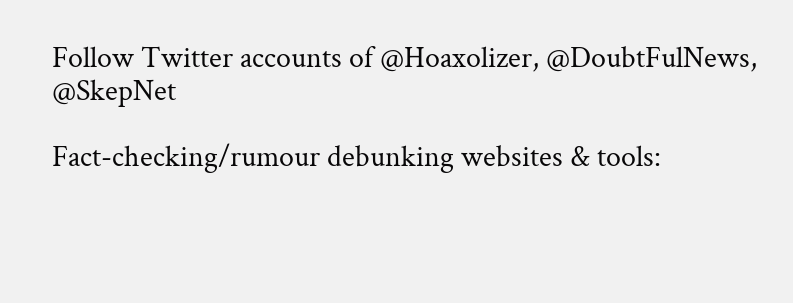Follow Twitter accounts of @Hoaxolizer, @DoubtFulNews, @SkepNet

Fact-checking/rumour debunking websites & tools: